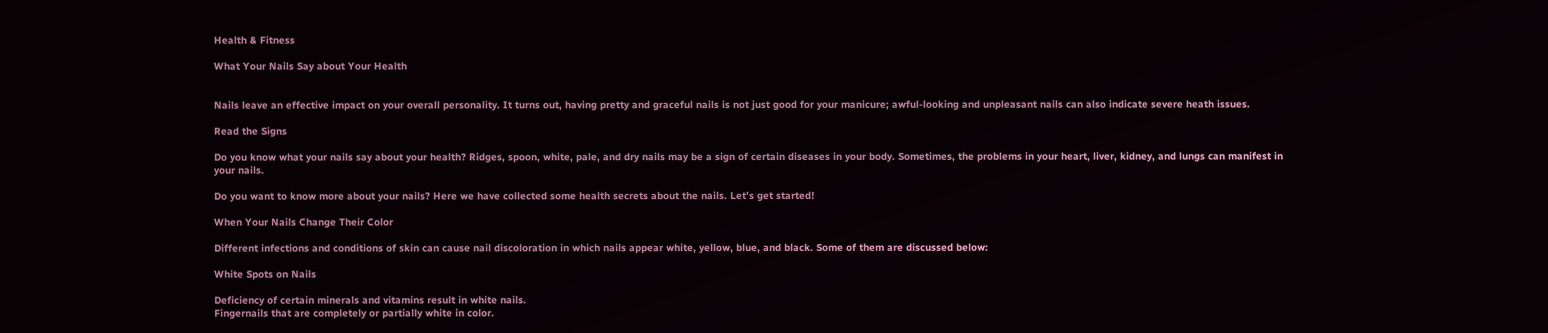Health & Fitness

What Your Nails Say about Your Health


Nails leave an effective impact on your overall personality. It turns out, having pretty and graceful nails is not just good for your manicure; awful-looking and unpleasant nails can also indicate severe heath issues.

Read the Signs

Do you know what your nails say about your health? Ridges, spoon, white, pale, and dry nails may be a sign of certain diseases in your body. Sometimes, the problems in your heart, liver, kidney, and lungs can manifest in your nails.

Do you want to know more about your nails? Here we have collected some health secrets about the nails. Let’s get started!

When Your Nails Change Their Color

Different infections and conditions of skin can cause nail discoloration in which nails appear white, yellow, blue, and black. Some of them are discussed below:

White Spots on Nails

Deficiency of certain minerals and vitamins result in white nails.
Fingernails that are completely or partially white in color.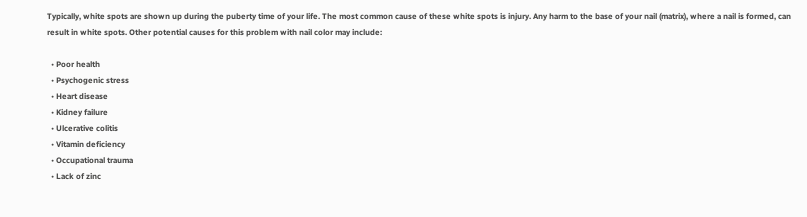Typically, white spots are shown up during the puberty time of your life. The most common cause of these white spots is injury. Any harm to the base of your nail (matrix), where a nail is formed, can result in white spots. Other potential causes for this problem with nail color may include:

  • Poor health
  • Psychogenic stress
  • Heart disease
  • Kidney failure
  • Ulcerative colitis
  • Vitamin deficiency
  • Occupational trauma
  • Lack of zinc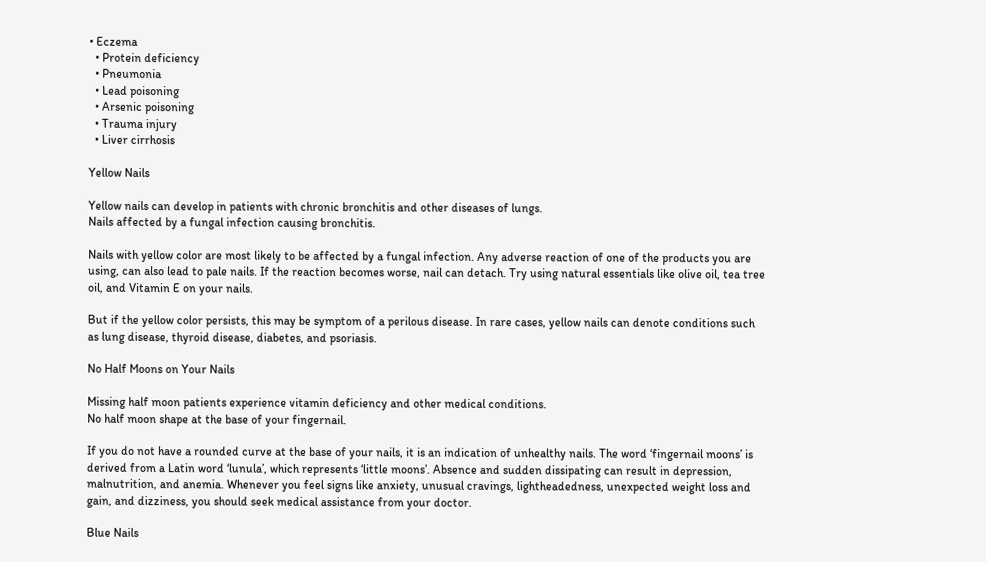• Eczema
  • Protein deficiency
  • Pneumonia
  • Lead poisoning
  • Arsenic poisoning
  • Trauma injury
  • Liver cirrhosis

Yellow Nails

Yellow nails can develop in patients with chronic bronchitis and other diseases of lungs.
Nails affected by a fungal infection causing bronchitis.

Nails with yellow color are most likely to be affected by a fungal infection. Any adverse reaction of one of the products you are using, can also lead to pale nails. If the reaction becomes worse, nail can detach. Try using natural essentials like olive oil, tea tree oil, and Vitamin E on your nails.

But if the yellow color persists, this may be symptom of a perilous disease. In rare cases, yellow nails can denote conditions such as lung disease, thyroid disease, diabetes, and psoriasis.

No Half Moons on Your Nails

Missing half moon patients experience vitamin deficiency and other medical conditions.
No half moon shape at the base of your fingernail.

If you do not have a rounded curve at the base of your nails, it is an indication of unhealthy nails. The word ‘fingernail moons’ is derived from a Latin word ‘lunula’, which represents ‘little moons’. Absence and sudden dissipating can result in depression, malnutrition, and anemia. Whenever you feel signs like anxiety, unusual cravings, lightheadedness, unexpected weight loss and gain, and dizziness, you should seek medical assistance from your doctor.

Blue Nails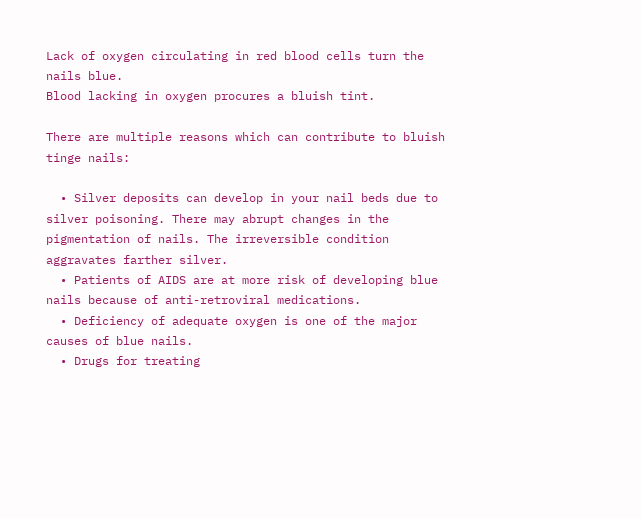Lack of oxygen circulating in red blood cells turn the nails blue.
Blood lacking in oxygen procures a bluish tint.

There are multiple reasons which can contribute to bluish tinge nails:

  • Silver deposits can develop in your nail beds due to silver poisoning. There may abrupt changes in the pigmentation of nails. The irreversible condition aggravates farther silver.
  • Patients of AIDS are at more risk of developing blue nails because of anti-retroviral medications.
  • Deficiency of adequate oxygen is one of the major causes of blue nails.
  • Drugs for treating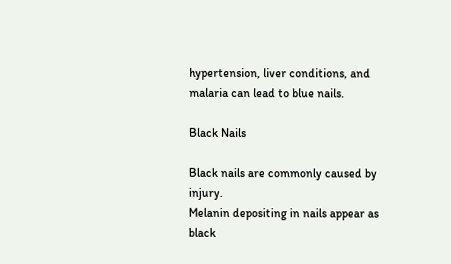hypertension, liver conditions, and malaria can lead to blue nails.

Black Nails

Black nails are commonly caused by injury.
Melanin depositing in nails appear as black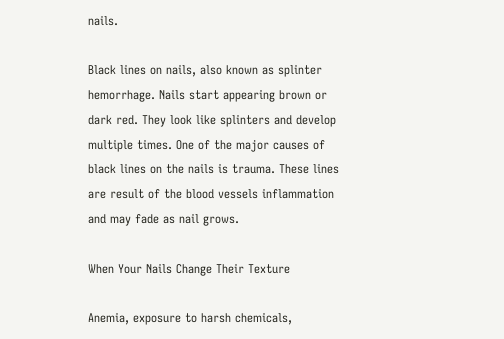nails.

Black lines on nails, also known as splinter hemorrhage. Nails start appearing brown or dark red. They look like splinters and develop multiple times. One of the major causes of black lines on the nails is trauma. These lines are result of the blood vessels inflammation and may fade as nail grows.

When Your Nails Change Their Texture

Anemia, exposure to harsh chemicals,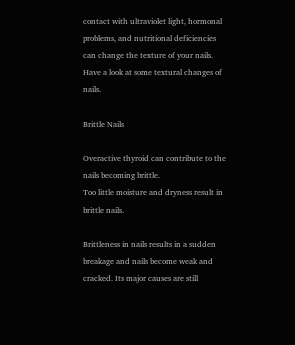contact with ultraviolet light, hormonal problems, and nutritional deficiencies can change the texture of your nails. Have a look at some textural changes of nails.

Brittle Nails

Overactive thyroid can contribute to the nails becoming brittle.
Too little moisture and dryness result in brittle nails.

Brittleness in nails results in a sudden breakage and nails become weak and cracked. Its major causes are still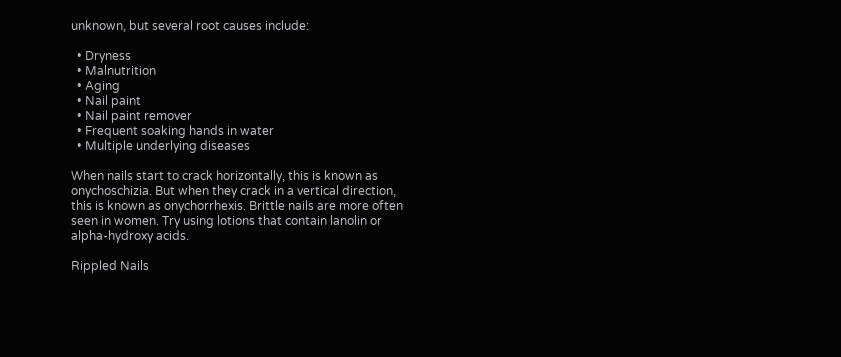unknown, but several root causes include:

  • Dryness
  • Malnutrition
  • Aging
  • Nail paint
  • Nail paint remover
  • Frequent soaking hands in water
  • Multiple underlying diseases

When nails start to crack horizontally, this is known as onychoschizia. But when they crack in a vertical direction, this is known as onychorrhexis. Brittle nails are more often seen in women. Try using lotions that contain lanolin or alpha-hydroxy acids.

Rippled Nails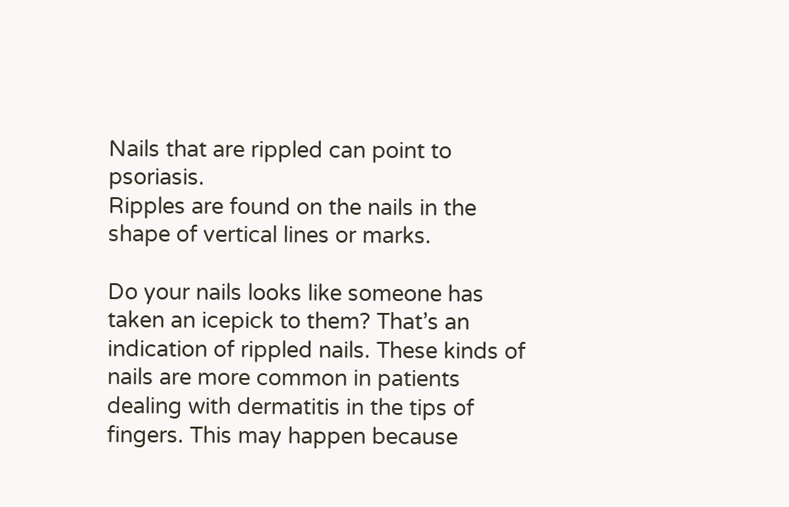Nails that are rippled can point to psoriasis.
Ripples are found on the nails in the shape of vertical lines or marks.

Do your nails looks like someone has taken an icepick to them? That’s an indication of rippled nails. These kinds of nails are more common in patients dealing with dermatitis in the tips of fingers. This may happen because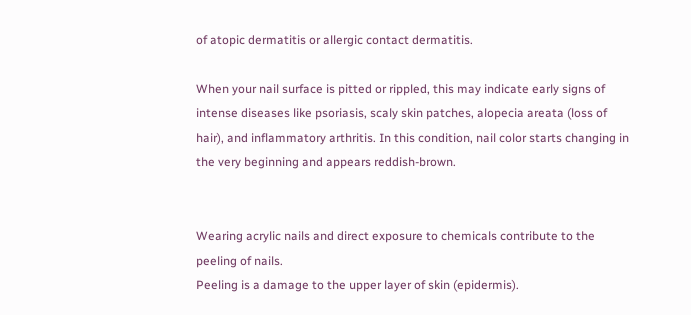of atopic dermatitis or allergic contact dermatitis.

When your nail surface is pitted or rippled, this may indicate early signs of intense diseases like psoriasis, scaly skin patches, alopecia areata (loss of hair), and inflammatory arthritis. In this condition, nail color starts changing in the very beginning and appears reddish-brown.


Wearing acrylic nails and direct exposure to chemicals contribute to the peeling of nails.
Peeling is a damage to the upper layer of skin (epidermis).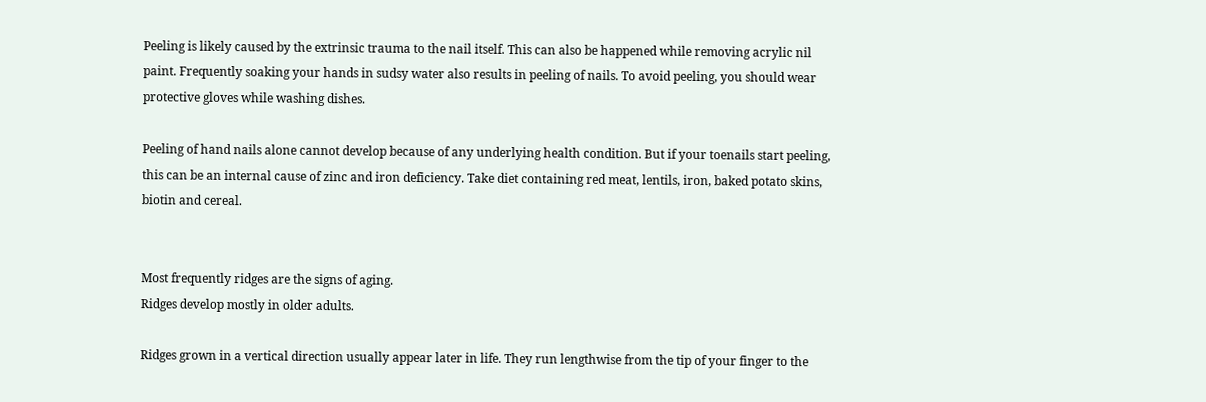Peeling is likely caused by the extrinsic trauma to the nail itself. This can also be happened while removing acrylic nil paint. Frequently soaking your hands in sudsy water also results in peeling of nails. To avoid peeling, you should wear protective gloves while washing dishes.

Peeling of hand nails alone cannot develop because of any underlying health condition. But if your toenails start peeling, this can be an internal cause of zinc and iron deficiency. Take diet containing red meat, lentils, iron, baked potato skins, biotin and cereal.


Most frequently ridges are the signs of aging.
Ridges develop mostly in older adults.

Ridges grown in a vertical direction usually appear later in life. They run lengthwise from the tip of your finger to the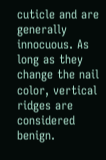cuticle and are generally innocuous. As long as they change the nail color, vertical ridges are considered benign.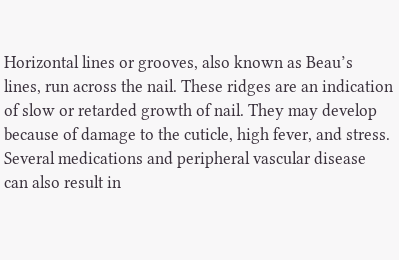Horizontal lines or grooves, also known as Beau’s lines, run across the nail. These ridges are an indication of slow or retarded growth of nail. They may develop because of damage to the cuticle, high fever, and stress. Several medications and peripheral vascular disease can also result in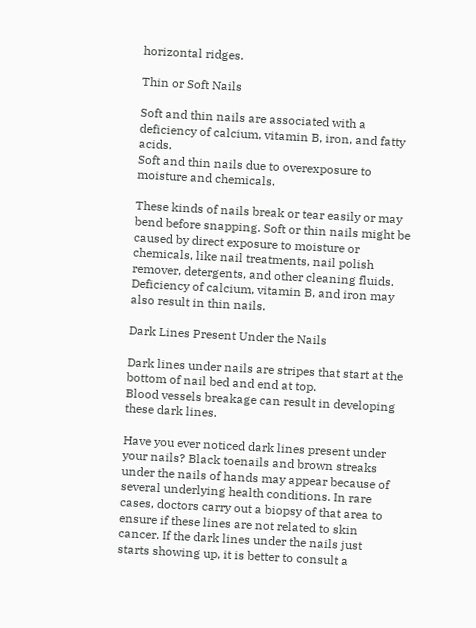horizontal ridges.

Thin or Soft Nails

Soft and thin nails are associated with a deficiency of calcium, vitamin B, iron, and fatty acids.
Soft and thin nails due to overexposure to moisture and chemicals.

These kinds of nails break or tear easily or may bend before snapping. Soft or thin nails might be caused by direct exposure to moisture or chemicals, like nail treatments, nail polish remover, detergents, and other cleaning fluids. Deficiency of calcium, vitamin B, and iron may also result in thin nails.

Dark Lines Present Under the Nails

Dark lines under nails are stripes that start at the bottom of nail bed and end at top.
Blood vessels breakage can result in developing these dark lines.

Have you ever noticed dark lines present under your nails? Black toenails and brown streaks under the nails of hands may appear because of several underlying health conditions. In rare cases, doctors carry out a biopsy of that area to ensure if these lines are not related to skin cancer. If the dark lines under the nails just starts showing up, it is better to consult a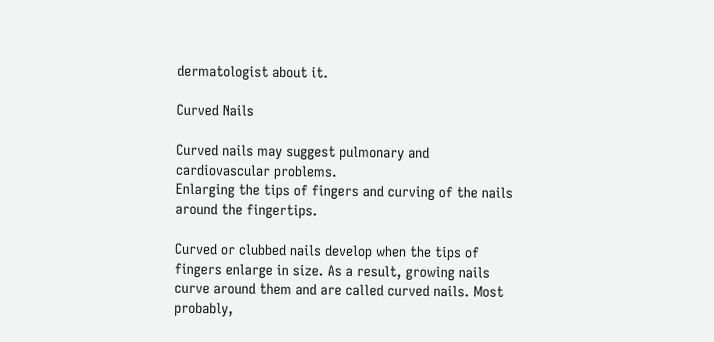dermatologist about it.

Curved Nails

Curved nails may suggest pulmonary and cardiovascular problems.
Enlarging the tips of fingers and curving of the nails around the fingertips.

Curved or clubbed nails develop when the tips of fingers enlarge in size. As a result, growing nails curve around them and are called curved nails. Most probably,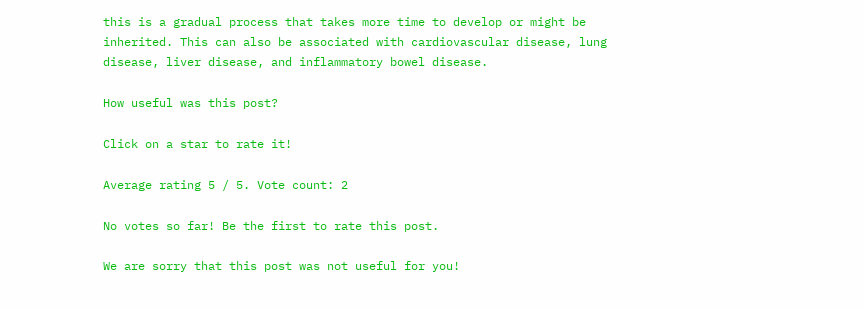this is a gradual process that takes more time to develop or might be inherited. This can also be associated with cardiovascular disease, lung disease, liver disease, and inflammatory bowel disease.

How useful was this post?

Click on a star to rate it!

Average rating 5 / 5. Vote count: 2

No votes so far! Be the first to rate this post.

We are sorry that this post was not useful for you!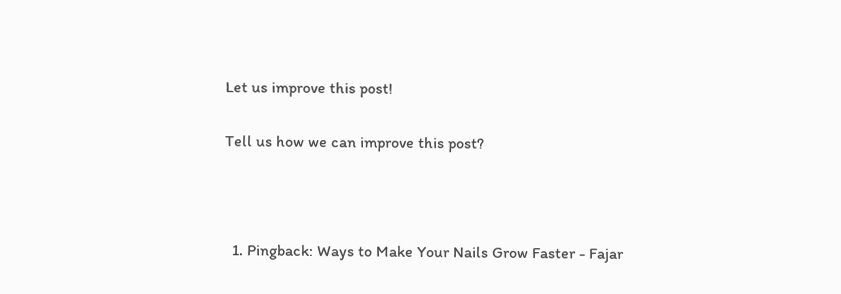Let us improve this post!

Tell us how we can improve this post?



  1. Pingback: Ways to Make Your Nails Grow Faster - Fajar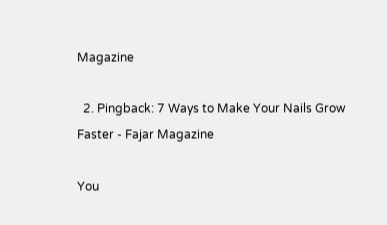Magazine

  2. Pingback: 7 Ways to Make Your Nails Grow Faster - Fajar Magazine

You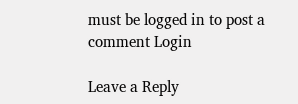must be logged in to post a comment Login

Leave a Reply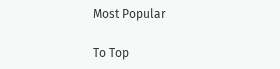Most Popular

To Top